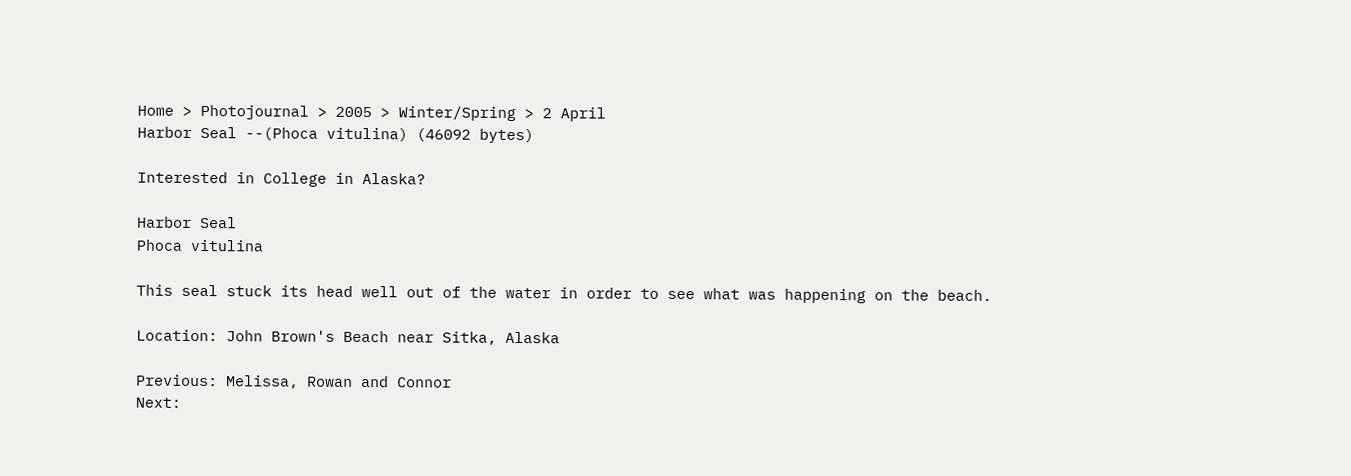Home > Photojournal > 2005 > Winter/Spring > 2 April
Harbor Seal --(Phoca vitulina) (46092 bytes)

Interested in College in Alaska?

Harbor Seal
Phoca vitulina

This seal stuck its head well out of the water in order to see what was happening on the beach.

Location: John Brown's Beach near Sitka, Alaska

Previous: Melissa, Rowan and Connor
Next: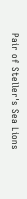Pair of Steller's Sea Lions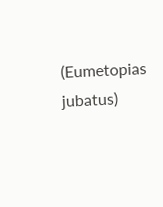(Eumetopias jubatus)